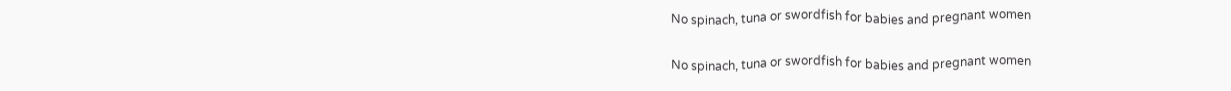No spinach, tuna or swordfish for babies and pregnant women

No spinach, tuna or swordfish for babies and pregnant women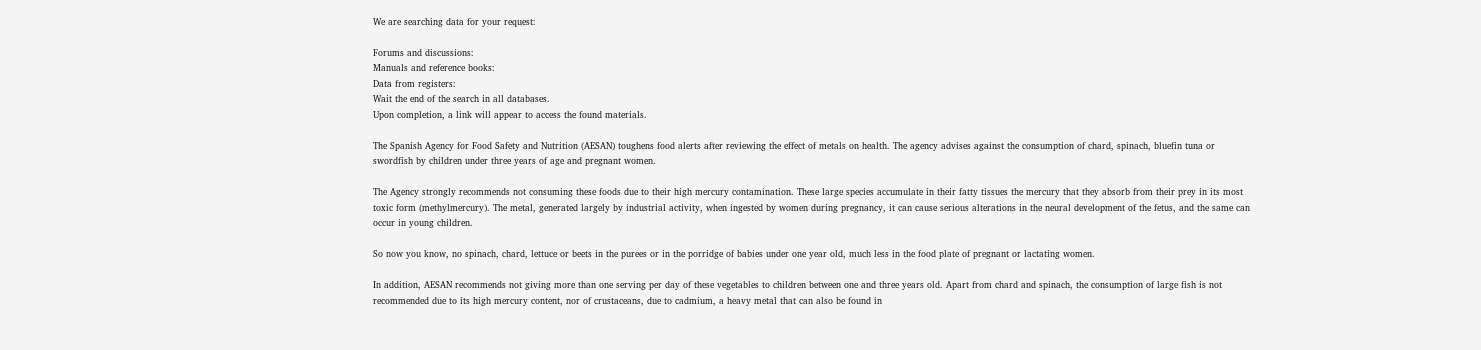We are searching data for your request:

Forums and discussions:
Manuals and reference books:
Data from registers:
Wait the end of the search in all databases.
Upon completion, a link will appear to access the found materials.

The Spanish Agency for Food Safety and Nutrition (AESAN) toughens food alerts after reviewing the effect of metals on health. The agency advises against the consumption of chard, spinach, bluefin tuna or swordfish by children under three years of age and pregnant women.

The Agency strongly recommends not consuming these foods due to their high mercury contamination. These large species accumulate in their fatty tissues the mercury that they absorb from their prey in its most toxic form (methylmercury). The metal, generated largely by industrial activity, when ingested by women during pregnancy, it can cause serious alterations in the neural development of the fetus, and the same can occur in young children.

So now you know, no spinach, chard, lettuce or beets in the purees or in the porridge of babies under one year old, much less in the food plate of pregnant or lactating women.

In addition, AESAN recommends not giving more than one serving per day of these vegetables to children between one and three years old. Apart from chard and spinach, the consumption of large fish is not recommended due to its high mercury content, nor of crustaceans, due to cadmium, a heavy metal that can also be found in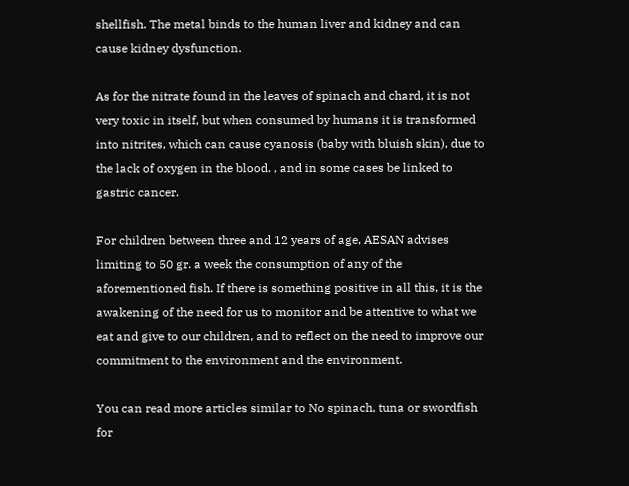shellfish. The metal binds to the human liver and kidney and can cause kidney dysfunction.

As for the nitrate found in the leaves of spinach and chard, it is not very toxic in itself, but when consumed by humans it is transformed into nitrites, which can cause cyanosis (baby with bluish skin), due to the lack of oxygen in the blood. , and in some cases be linked to gastric cancer.

For children between three and 12 years of age, AESAN advises limiting to 50 gr. a week the consumption of any of the aforementioned fish. If there is something positive in all this, it is the awakening of the need for us to monitor and be attentive to what we eat and give to our children, and to reflect on the need to improve our commitment to the environment and the environment.

You can read more articles similar to No spinach, tuna or swordfish for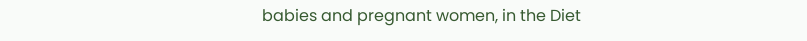babies and pregnant women, in the Diet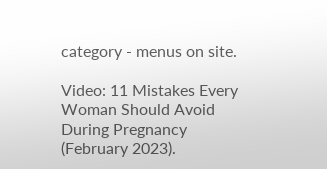category - menus on site.

Video: 11 Mistakes Every Woman Should Avoid During Pregnancy (February 2023).